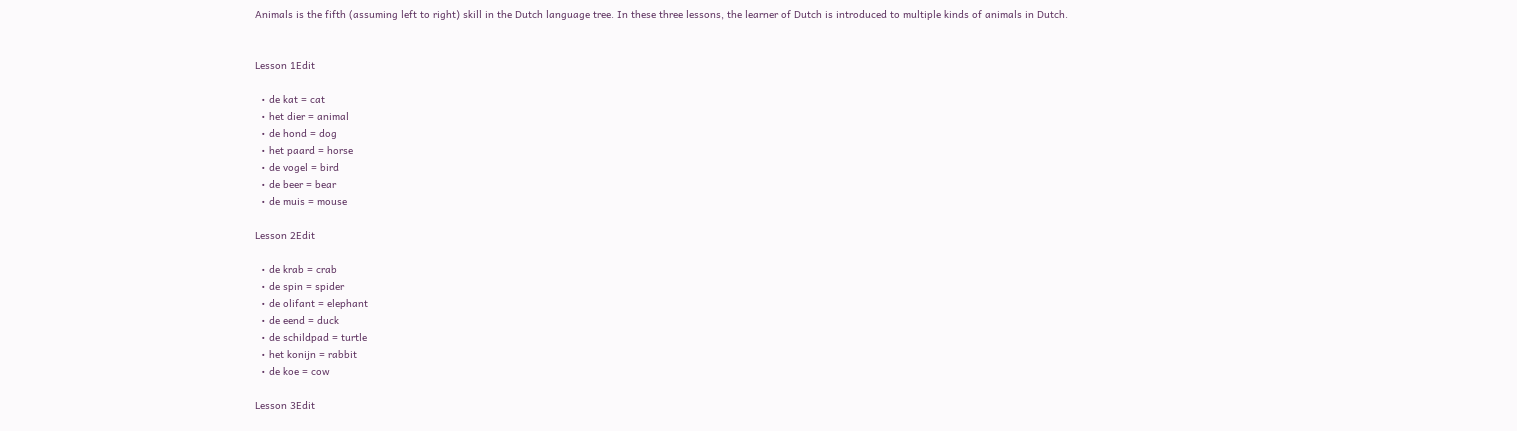Animals is the fifth (assuming left to right) skill in the Dutch language tree. In these three lessons, the learner of Dutch is introduced to multiple kinds of animals in Dutch.


Lesson 1Edit

  • de kat = cat
  • het dier = animal
  • de hond = dog
  • het paard = horse
  • de vogel = bird
  • de beer = bear
  • de muis = mouse

Lesson 2Edit

  • de krab = crab
  • de spin = spider
  • de olifant = elephant
  • de eend = duck
  • de schildpad = turtle
  • het konijn = rabbit
  • de koe = cow

Lesson 3Edit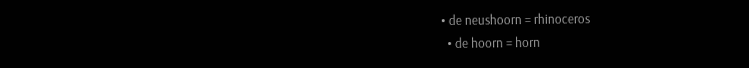• de neushoorn = rhinoceros
  • de hoorn = horn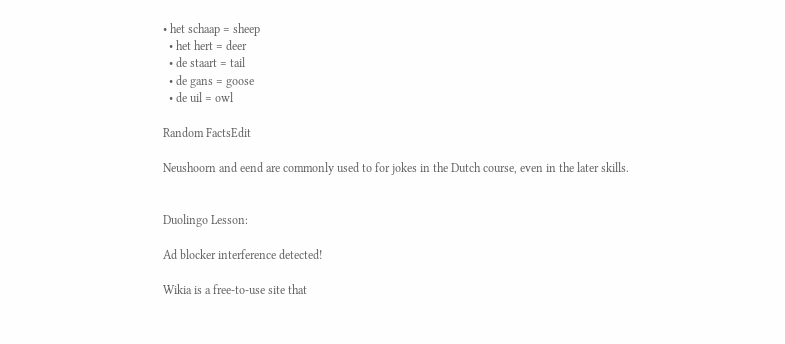• het schaap = sheep
  • het hert = deer
  • de staart = tail
  • de gans = goose
  • de uil = owl

Random FactsEdit

Neushoorn and eend are commonly used to for jokes in the Dutch course, even in the later skills.


Duolingo Lesson:

Ad blocker interference detected!

Wikia is a free-to-use site that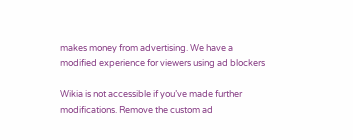makes money from advertising. We have a modified experience for viewers using ad blockers

Wikia is not accessible if you’ve made further modifications. Remove the custom ad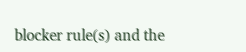blocker rule(s) and the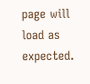page will load as expected.